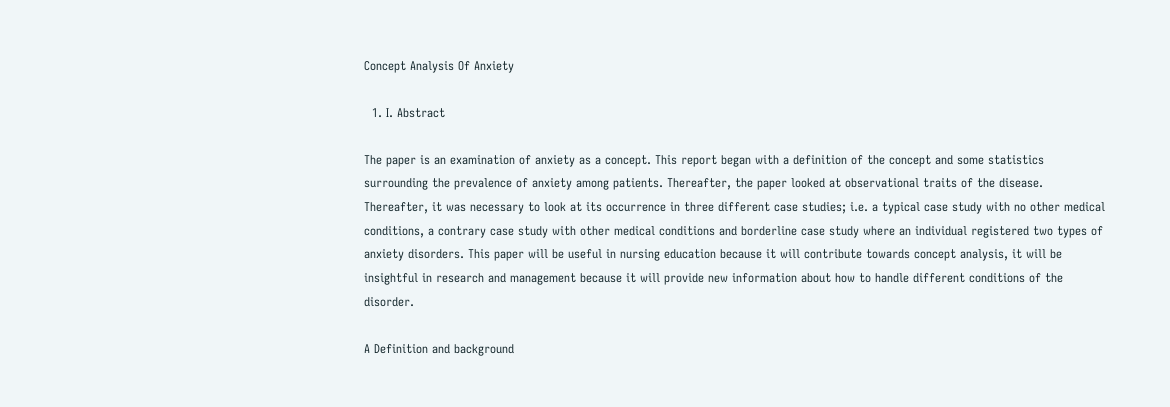Concept Analysis Of Anxiety

  1. I. Abstract

The paper is an examination of anxiety as a concept. This report began with a definition of the concept and some statistics surrounding the prevalence of anxiety among patients. Thereafter, the paper looked at observational traits of the disease. Thereafter, it was necessary to look at its occurrence in three different case studies; i.e. a typical case study with no other medical conditions, a contrary case study with other medical conditions and borderline case study where an individual registered two types of anxiety disorders. This paper will be useful in nursing education because it will contribute towards concept analysis, it will be insightful in research and management because it will provide new information about how to handle different conditions of the disorder.

A Definition and background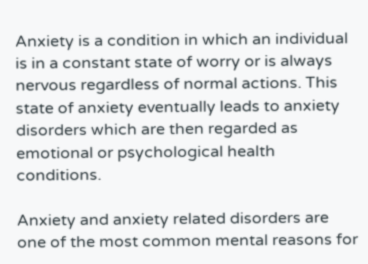Anxiety is a condition in which an individual is in a constant state of worry or is always nervous regardless of normal actions. This state of anxiety eventually leads to anxiety disorders which are then regarded as emotional or psychological health conditions.

Anxiety and anxiety related disorders are one of the most common mental reasons for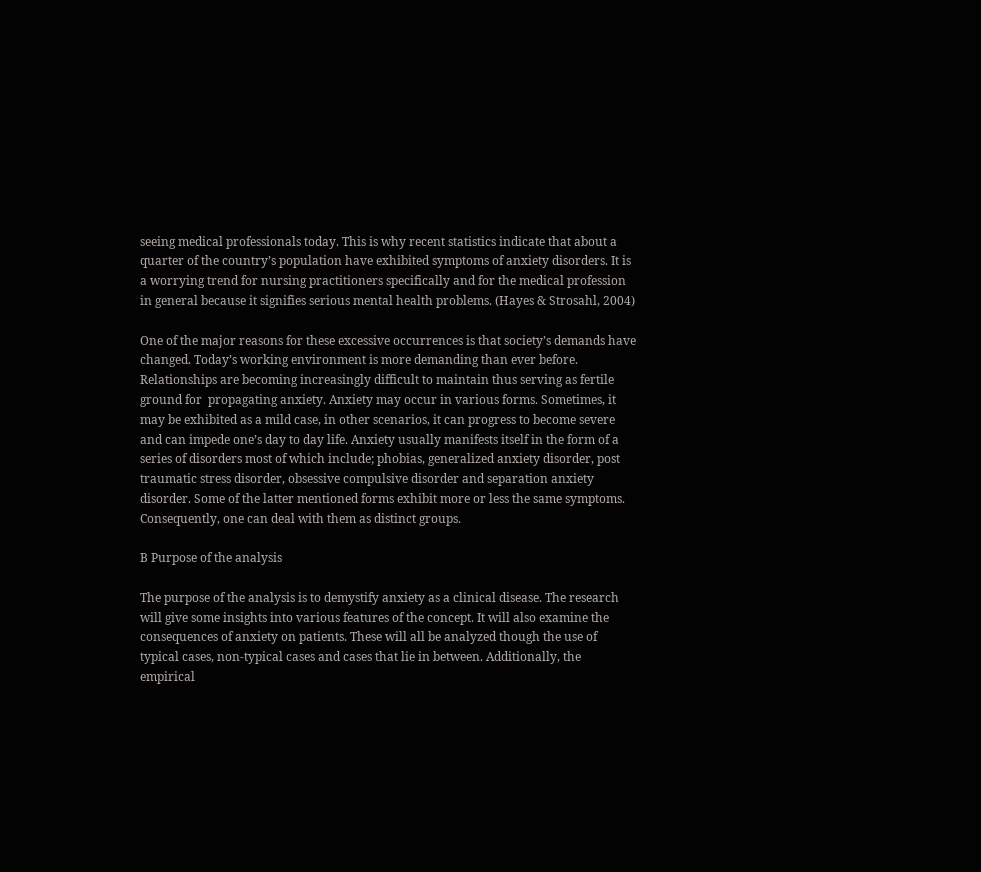seeing medical professionals today. This is why recent statistics indicate that about a quarter of the country’s population have exhibited symptoms of anxiety disorders. It is a worrying trend for nursing practitioners specifically and for the medical profession in general because it signifies serious mental health problems. (Hayes & Strosahl, 2004)

One of the major reasons for these excessive occurrences is that society’s demands have changed. Today’s working environment is more demanding than ever before. Relationships are becoming increasingly difficult to maintain thus serving as fertile ground for  propagating anxiety. Anxiety may occur in various forms. Sometimes, it may be exhibited as a mild case, in other scenarios, it can progress to become severe and can impede one’s day to day life. Anxiety usually manifests itself in the form of a series of disorders most of which include; phobias, generalized anxiety disorder, post traumatic stress disorder, obsessive compulsive disorder and separation anxiety disorder. Some of the latter mentioned forms exhibit more or less the same symptoms. Consequently, one can deal with them as distinct groups.

B Purpose of the analysis

The purpose of the analysis is to demystify anxiety as a clinical disease. The research will give some insights into various features of the concept. It will also examine the consequences of anxiety on patients. These will all be analyzed though the use of typical cases, non-typical cases and cases that lie in between. Additionally, the empirical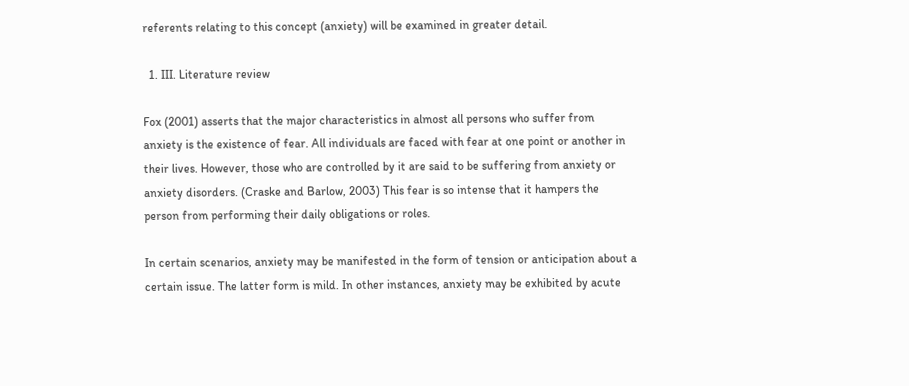referents relating to this concept (anxiety) will be examined in greater detail.

  1. III. Literature review

Fox (2001) asserts that the major characteristics in almost all persons who suffer from anxiety is the existence of fear. All individuals are faced with fear at one point or another in their lives. However, those who are controlled by it are said to be suffering from anxiety or anxiety disorders. (Craske and Barlow, 2003) This fear is so intense that it hampers the person from performing their daily obligations or roles.

In certain scenarios, anxiety may be manifested in the form of tension or anticipation about a certain issue. The latter form is mild. In other instances, anxiety may be exhibited by acute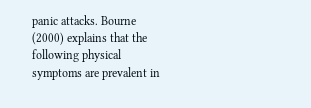panic attacks. Bourne (2000) explains that the following physical symptoms are prevalent in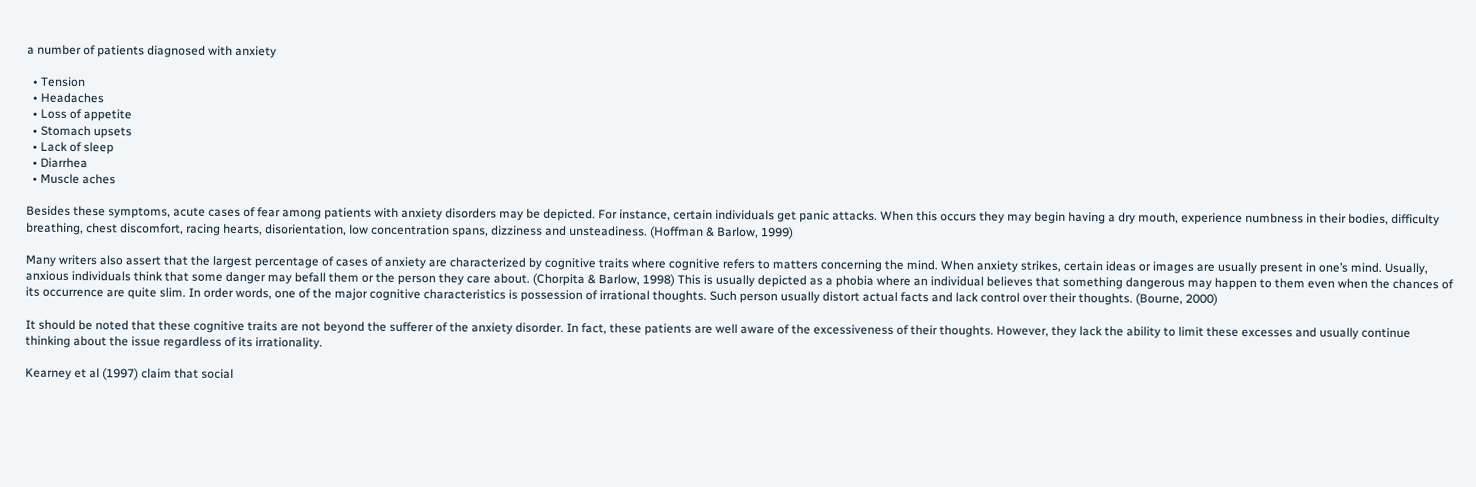a number of patients diagnosed with anxiety

  • Tension
  • Headaches
  • Loss of appetite
  • Stomach upsets
  • Lack of sleep
  • Diarrhea
  • Muscle aches

Besides these symptoms, acute cases of fear among patients with anxiety disorders may be depicted. For instance, certain individuals get panic attacks. When this occurs they may begin having a dry mouth, experience numbness in their bodies, difficulty breathing, chest discomfort, racing hearts, disorientation, low concentration spans, dizziness and unsteadiness. (Hoffman & Barlow, 1999)

Many writers also assert that the largest percentage of cases of anxiety are characterized by cognitive traits where cognitive refers to matters concerning the mind. When anxiety strikes, certain ideas or images are usually present in one’s mind. Usually, anxious individuals think that some danger may befall them or the person they care about. (Chorpita & Barlow, 1998) This is usually depicted as a phobia where an individual believes that something dangerous may happen to them even when the chances of its occurrence are quite slim. In order words, one of the major cognitive characteristics is possession of irrational thoughts. Such person usually distort actual facts and lack control over their thoughts. (Bourne, 2000)

It should be noted that these cognitive traits are not beyond the sufferer of the anxiety disorder. In fact, these patients are well aware of the excessiveness of their thoughts. However, they lack the ability to limit these excesses and usually continue thinking about the issue regardless of its irrationality.

Kearney et al (1997) claim that social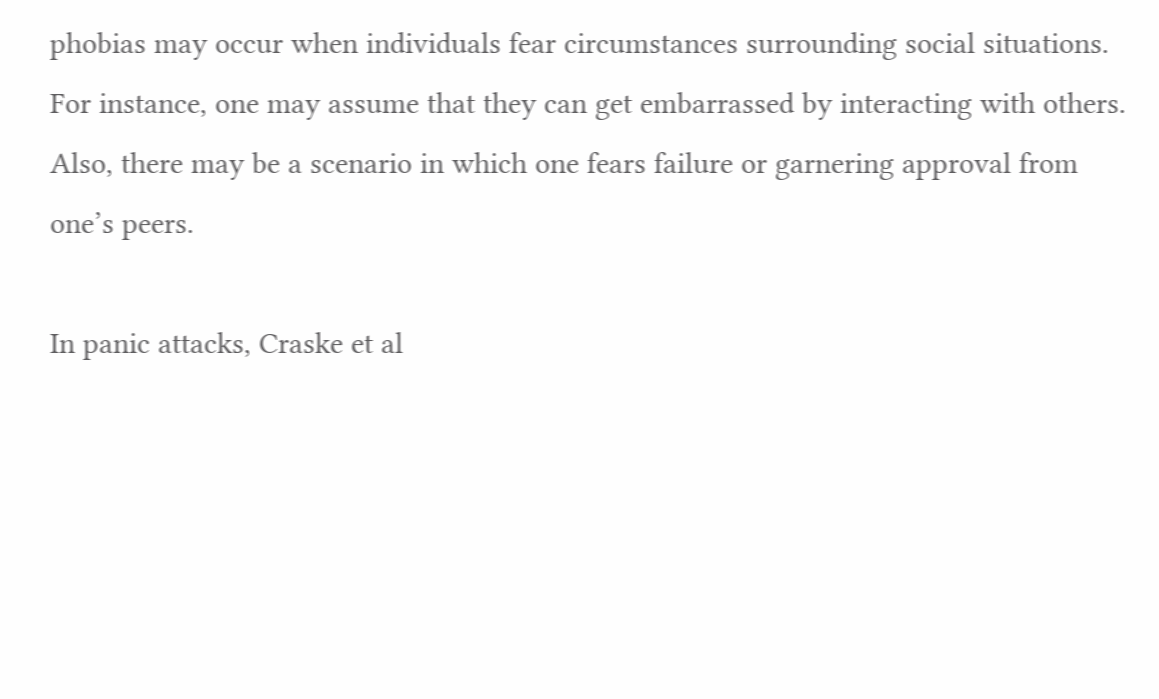phobias may occur when individuals fear circumstances surrounding social situations. For instance, one may assume that they can get embarrassed by interacting with others. Also, there may be a scenario in which one fears failure or garnering approval from one’s peers.

In panic attacks, Craske et al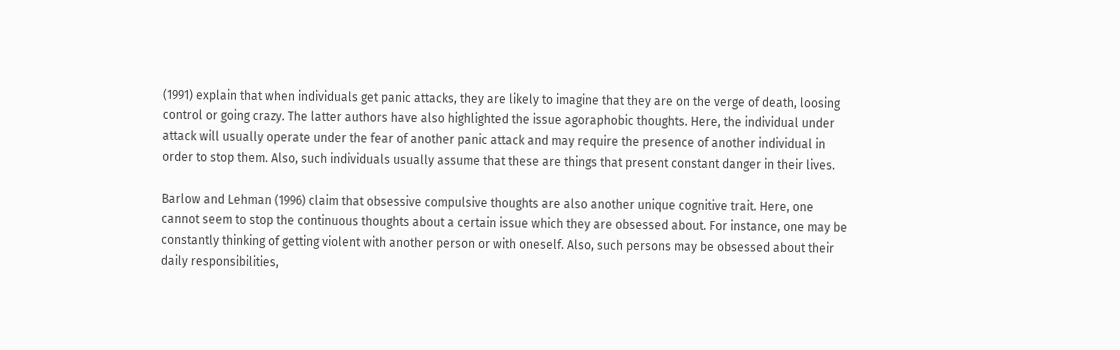(1991) explain that when individuals get panic attacks, they are likely to imagine that they are on the verge of death, loosing control or going crazy. The latter authors have also highlighted the issue agoraphobic thoughts. Here, the individual under attack will usually operate under the fear of another panic attack and may require the presence of another individual in order to stop them. Also, such individuals usually assume that these are things that present constant danger in their lives.

Barlow and Lehman (1996) claim that obsessive compulsive thoughts are also another unique cognitive trait. Here, one cannot seem to stop the continuous thoughts about a certain issue which they are obsessed about. For instance, one may be constantly thinking of getting violent with another person or with oneself. Also, such persons may be obsessed about their daily responsibilities,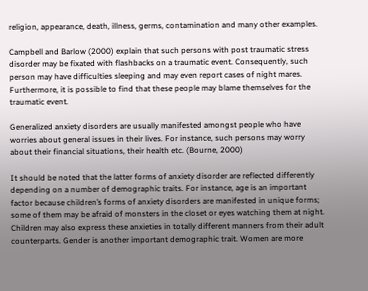religion, appearance, death, illness, germs, contamination and many other examples.

Campbell and Barlow (2000) explain that such persons with post traumatic stress disorder may be fixated with flashbacks on a traumatic event. Consequently, such person may have difficulties sleeping and may even report cases of night mares. Furthermore, it is possible to find that these people may blame themselves for the traumatic event.

Generalized anxiety disorders are usually manifested amongst people who have worries about general issues in their lives. For instance, such persons may worry about their financial situations, their health etc. (Bourne, 2000)

It should be noted that the latter forms of anxiety disorder are reflected differently depending on a number of demographic traits. For instance, age is an important factor because children’s forms of anxiety disorders are manifested in unique forms; some of them may be afraid of monsters in the closet or eyes watching them at night. Children may also express these anxieties in totally different manners from their adult counterparts. Gender is another important demographic trait. Women are more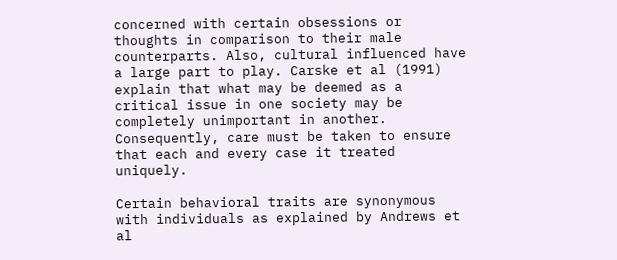concerned with certain obsessions or thoughts in comparison to their male counterparts. Also, cultural influenced have a large part to play. Carske et al (1991) explain that what may be deemed as a critical issue in one society may be completely unimportant in another. Consequently, care must be taken to ensure that each and every case it treated uniquely.

Certain behavioral traits are synonymous with individuals as explained by Andrews et al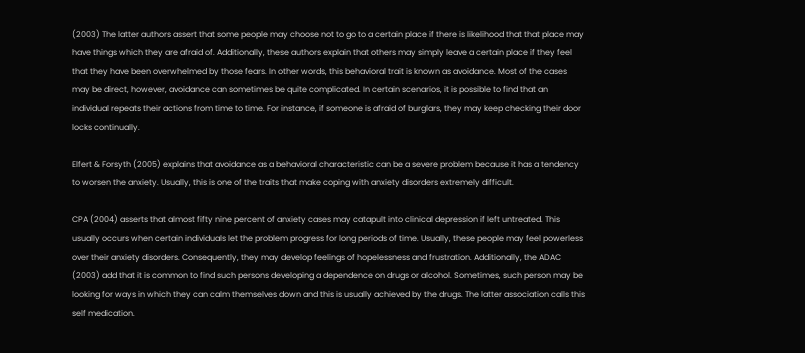(2003) The latter authors assert that some people may choose not to go to a certain place if there is likelihood that that place may have things which they are afraid of. Additionally, these authors explain that others may simply leave a certain place if they feel that they have been overwhelmed by those fears. In other words, this behavioral trait is known as avoidance. Most of the cases may be direct, however, avoidance can sometimes be quite complicated. In certain scenarios, it is possible to find that an individual repeats their actions from time to time. For instance, if someone is afraid of burglars, they may keep checking their door locks continually.

Elfert & Forsyth (2005) explains that avoidance as a behavioral characteristic can be a severe problem because it has a tendency to worsen the anxiety. Usually, this is one of the traits that make coping with anxiety disorders extremely difficult.

CPA (2004) asserts that almost fifty nine percent of anxiety cases may catapult into clinical depression if left untreated. This usually occurs when certain individuals let the problem progress for long periods of time. Usually, these people may feel powerless over their anxiety disorders. Consequently, they may develop feelings of hopelessness and frustration. Additionally, the ADAC (2003) add that it is common to find such persons developing a dependence on drugs or alcohol. Sometimes, such person may be looking for ways in which they can calm themselves down and this is usually achieved by the drugs. The latter association calls this self medication.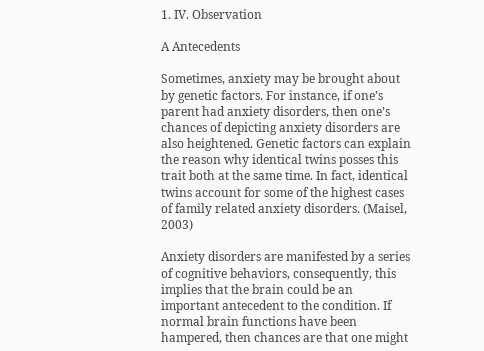1. IV. Observation

A Antecedents

Sometimes, anxiety may be brought about by genetic factors. For instance, if one’s parent had anxiety disorders, then one’s chances of depicting anxiety disorders are also heightened. Genetic factors can explain the reason why identical twins posses this trait both at the same time. In fact, identical twins account for some of the highest cases of family related anxiety disorders. (Maisel, 2003)

Anxiety disorders are manifested by a series of cognitive behaviors, consequently, this implies that the brain could be an important antecedent to the condition. If normal brain functions have been hampered, then chances are that one might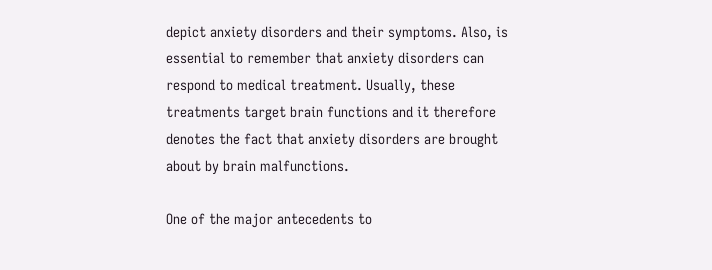depict anxiety disorders and their symptoms. Also, is essential to remember that anxiety disorders can respond to medical treatment. Usually, these treatments target brain functions and it therefore denotes the fact that anxiety disorders are brought about by brain malfunctions.

One of the major antecedents to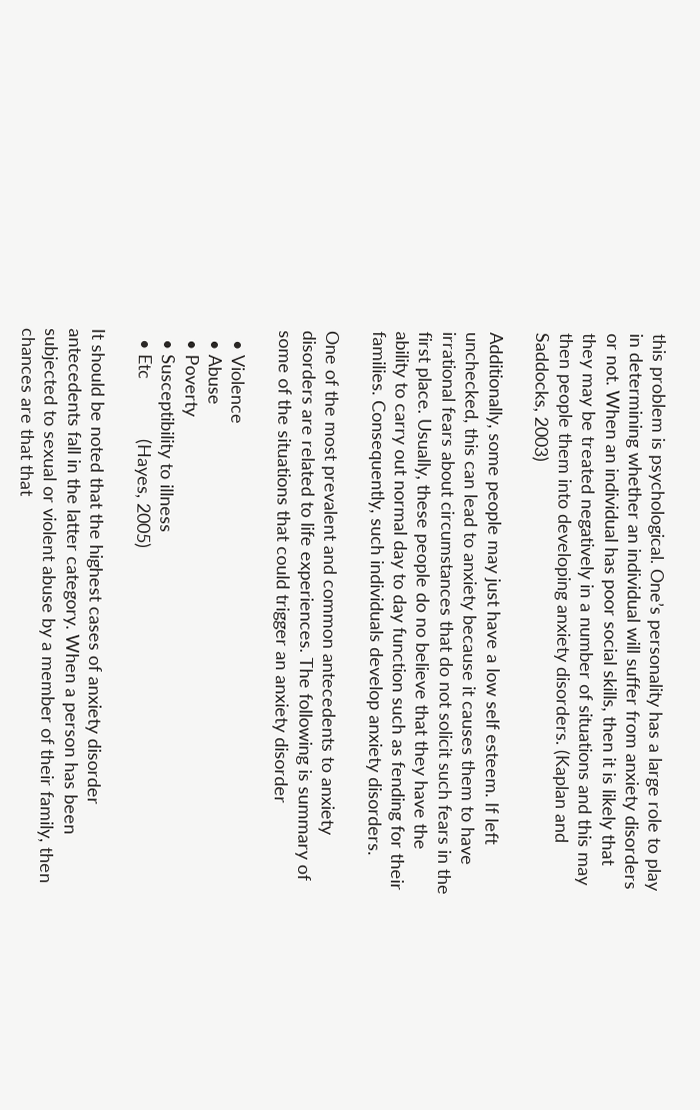this problem is psychological. One’s personality has a large role to play in determining whether an individual will suffer from anxiety disorders or not. When an individual has poor social skills, then it is likely that they may be treated negatively in a number of situations and this may then people them into developing anxiety disorders. (Kaplan and Saddocks, 2003)

Additionally, some people may just have a low self esteem. If left unchecked, this can lead to anxiety because it causes them to have irrational fears about circumstances that do not solicit such fears in the first place. Usually, these people do no believe that they have the ability to carry out normal day to day function such as fending for their families. Consequently, such individuals develop anxiety disorders.

One of the most prevalent and common antecedents to anxiety disorders are related to life experiences. The following is summary of some of the situations that could trigger an anxiety disorder

  • Violence
  • Abuse
  • Poverty
  • Susceptibility to illness
  • Etc            (Hayes, 2005)

It should be noted that the highest cases of anxiety disorder antecedents fall in the latter category. When a person has been subjected to sexual or violent abuse by a member of their family, then chances are that that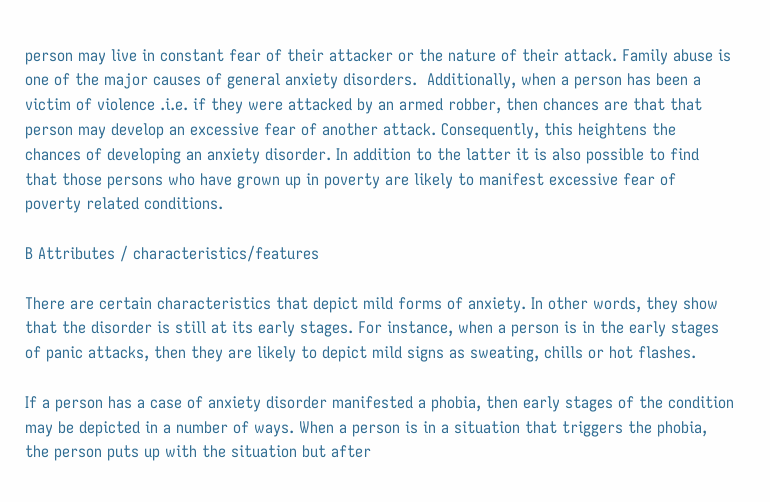person may live in constant fear of their attacker or the nature of their attack. Family abuse is one of the major causes of general anxiety disorders.  Additionally, when a person has been a victim of violence .i.e. if they were attacked by an armed robber, then chances are that that person may develop an excessive fear of another attack. Consequently, this heightens the chances of developing an anxiety disorder. In addition to the latter it is also possible to find that those persons who have grown up in poverty are likely to manifest excessive fear of poverty related conditions.

B Attributes / characteristics/features

There are certain characteristics that depict mild forms of anxiety. In other words, they show that the disorder is still at its early stages. For instance, when a person is in the early stages of panic attacks, then they are likely to depict mild signs as sweating, chills or hot flashes.

If a person has a case of anxiety disorder manifested a phobia, then early stages of the condition may be depicted in a number of ways. When a person is in a situation that triggers the phobia, the person puts up with the situation but after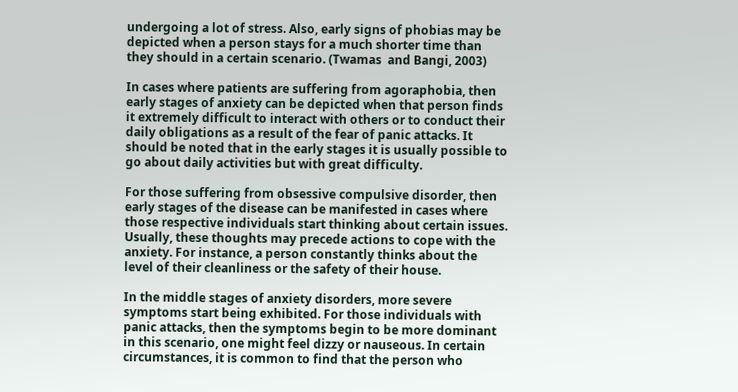undergoing a lot of stress. Also, early signs of phobias may be depicted when a person stays for a much shorter time than they should in a certain scenario. (Twamas  and Bangi, 2003)

In cases where patients are suffering from agoraphobia, then early stages of anxiety can be depicted when that person finds it extremely difficult to interact with others or to conduct their daily obligations as a result of the fear of panic attacks. It should be noted that in the early stages it is usually possible to go about daily activities but with great difficulty.

For those suffering from obsessive compulsive disorder, then early stages of the disease can be manifested in cases where those respective individuals start thinking about certain issues. Usually, these thoughts may precede actions to cope with the anxiety. For instance, a person constantly thinks about the level of their cleanliness or the safety of their house.

In the middle stages of anxiety disorders, more severe symptoms start being exhibited. For those individuals with panic attacks, then the symptoms begin to be more dominant in this scenario, one might feel dizzy or nauseous. In certain circumstances, it is common to find that the person who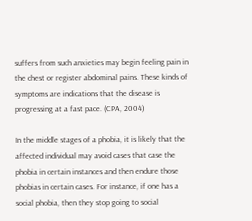suffers from such anxieties may begin feeling pain in the chest or register abdominal pains. These kinds of symptoms are indications that the disease is progressing at a fast pace. (CPA, 2004)

In the middle stages of a phobia, it is likely that the affected individual may avoid cases that case the phobia in certain instances and then endure those phobias in certain cases. For instance, if one has a social phobia, then they stop going to social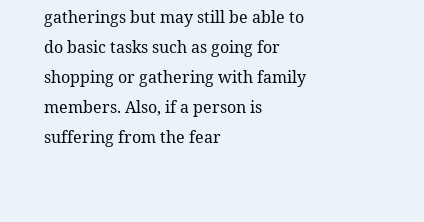gatherings but may still be able to do basic tasks such as going for shopping or gathering with family members. Also, if a person is suffering from the fear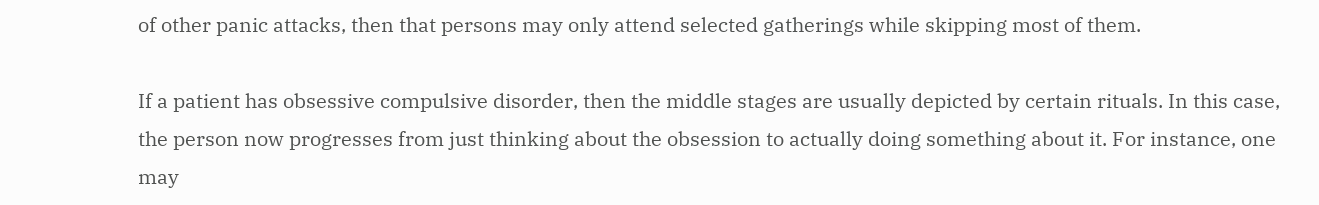of other panic attacks, then that persons may only attend selected gatherings while skipping most of them.

If a patient has obsessive compulsive disorder, then the middle stages are usually depicted by certain rituals. In this case, the person now progresses from just thinking about the obsession to actually doing something about it. For instance, one may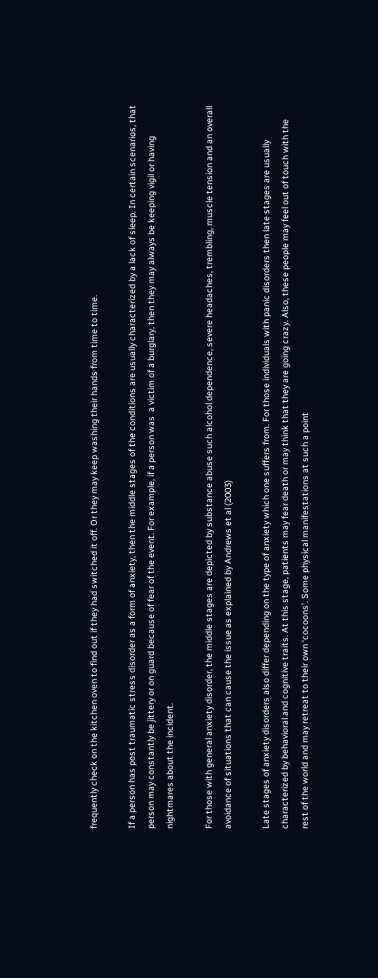frequently check on the kitchen oven to find out if they had switched it off. Or they may keep washing their hands from time to time.

If a person has post traumatic stress disorder as a form of anxiety, then the middle stages of the conditions are usually characterized by a lack of sleep. In certain scenarios, that person may constantly be jittery or on guard because of fear of the event. For example, if a person was  a victim of a burglary, then they may always be keeping vigil or having nightmares about the incident.

For those with general anxiety disorder, the middle stages are depicted by substance abuse such alcohol dependence, severe headaches, trembling, muscle tension and an overall avoidance of situations that can cause the issue as explained by Andrews et al (2003)

Late stages of anxiety disorders also differ depending on the type of anxiety which one suffers from. For those individuals with panic disorders then late stages are usually characterized by behavioral and cognitive traits. At this stage, patients may fear death or may think that they are going crazy. Also, these people may feel out of touch with the rest of the world and may retreat to their own ‘cocoons’. Some physical manifestations at such a point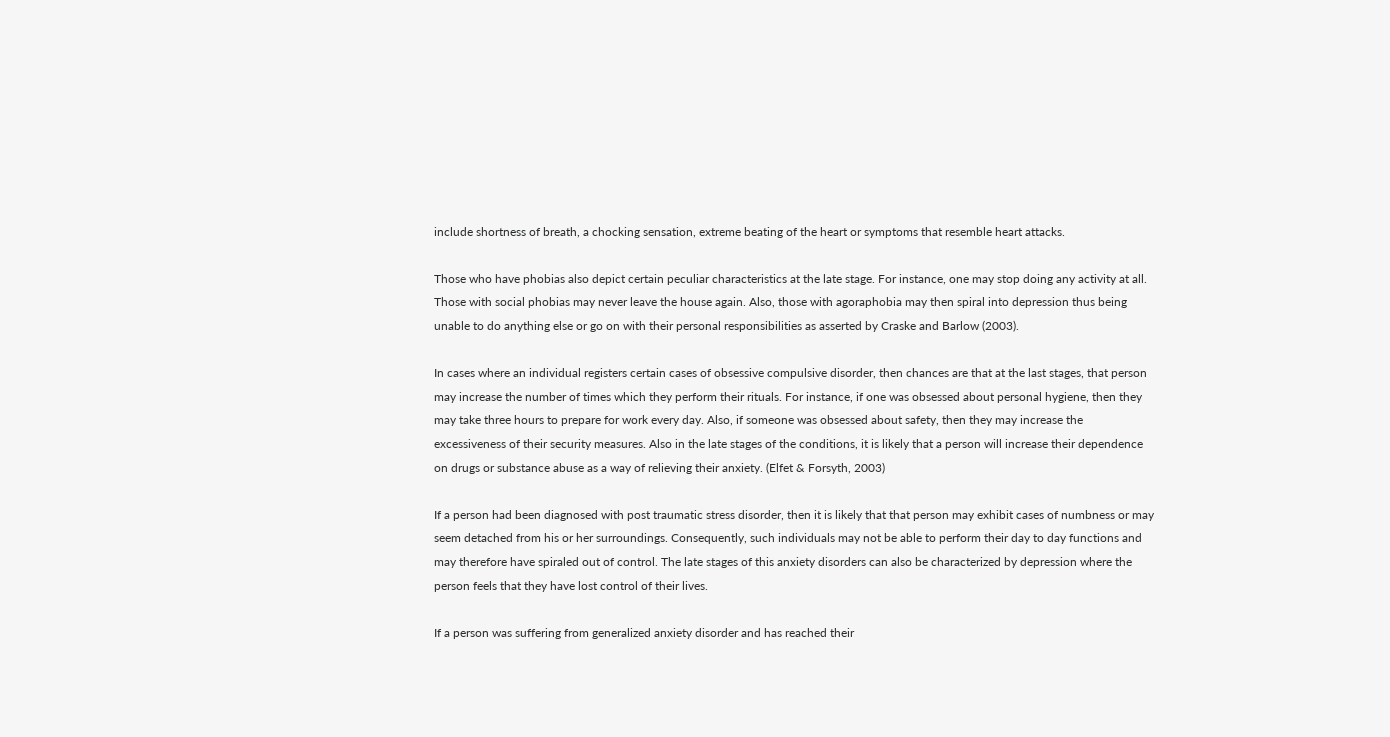include shortness of breath, a chocking sensation, extreme beating of the heart or symptoms that resemble heart attacks.

Those who have phobias also depict certain peculiar characteristics at the late stage. For instance, one may stop doing any activity at all. Those with social phobias may never leave the house again. Also, those with agoraphobia may then spiral into depression thus being unable to do anything else or go on with their personal responsibilities as asserted by Craske and Barlow (2003).

In cases where an individual registers certain cases of obsessive compulsive disorder, then chances are that at the last stages, that person may increase the number of times which they perform their rituals. For instance, if one was obsessed about personal hygiene, then they may take three hours to prepare for work every day. Also, if someone was obsessed about safety, then they may increase the excessiveness of their security measures. Also in the late stages of the conditions, it is likely that a person will increase their dependence on drugs or substance abuse as a way of relieving their anxiety. (Elfet & Forsyth, 2003)

If a person had been diagnosed with post traumatic stress disorder, then it is likely that that person may exhibit cases of numbness or may seem detached from his or her surroundings. Consequently, such individuals may not be able to perform their day to day functions and may therefore have spiraled out of control. The late stages of this anxiety disorders can also be characterized by depression where the person feels that they have lost control of their lives.

If a person was suffering from generalized anxiety disorder and has reached their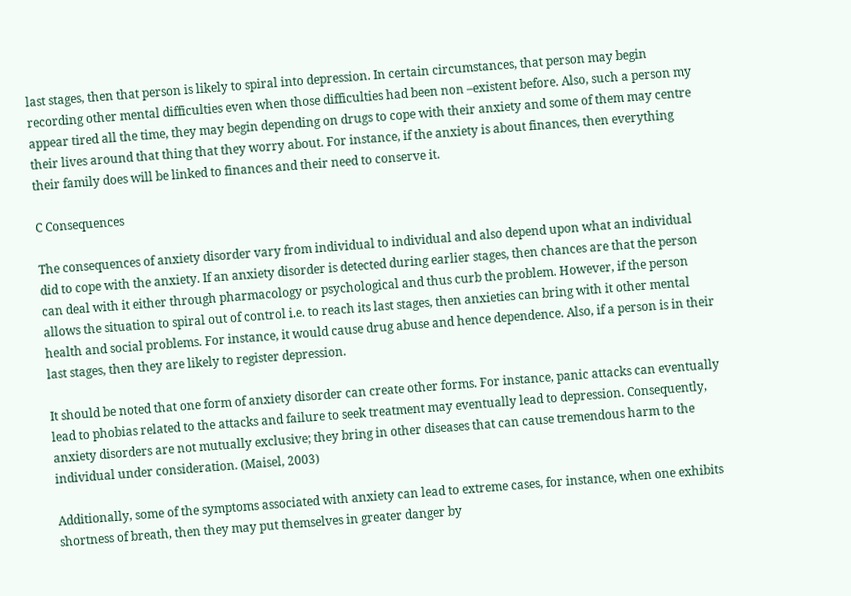last stages, then that person is likely to spiral into depression. In certain circumstances, that person may begin recording other mental difficulties even when those difficulties had been non –existent before. Also, such a person my appear tired all the time, they may begin depending on drugs to cope with their anxiety and some of them may centre their lives around that thing that they worry about. For instance, if the anxiety is about finances, then everything their family does will be linked to finances and their need to conserve it.

C Consequences

The consequences of anxiety disorder vary from individual to individual and also depend upon what an individual did to cope with the anxiety. If an anxiety disorder is detected during earlier stages, then chances are that the person can deal with it either through pharmacology or psychological and thus curb the problem. However, if the person allows the situation to spiral out of control i.e. to reach its last stages, then anxieties can bring with it other mental health and social problems. For instance, it would cause drug abuse and hence dependence. Also, if a person is in their last stages, then they are likely to register depression.

It should be noted that one form of anxiety disorder can create other forms. For instance, panic attacks can eventually lead to phobias related to the attacks and failure to seek treatment may eventually lead to depression. Consequently, anxiety disorders are not mutually exclusive; they bring in other diseases that can cause tremendous harm to the individual under consideration. (Maisel, 2003)

Additionally, some of the symptoms associated with anxiety can lead to extreme cases, for instance, when one exhibits shortness of breath, then they may put themselves in greater danger by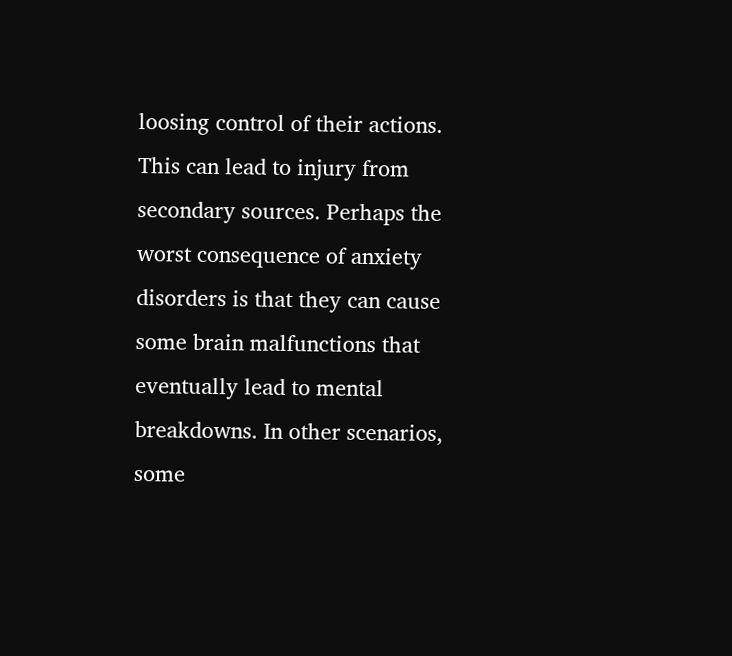loosing control of their actions. This can lead to injury from secondary sources. Perhaps the worst consequence of anxiety disorders is that they can cause some brain malfunctions that eventually lead to mental breakdowns. In other scenarios, some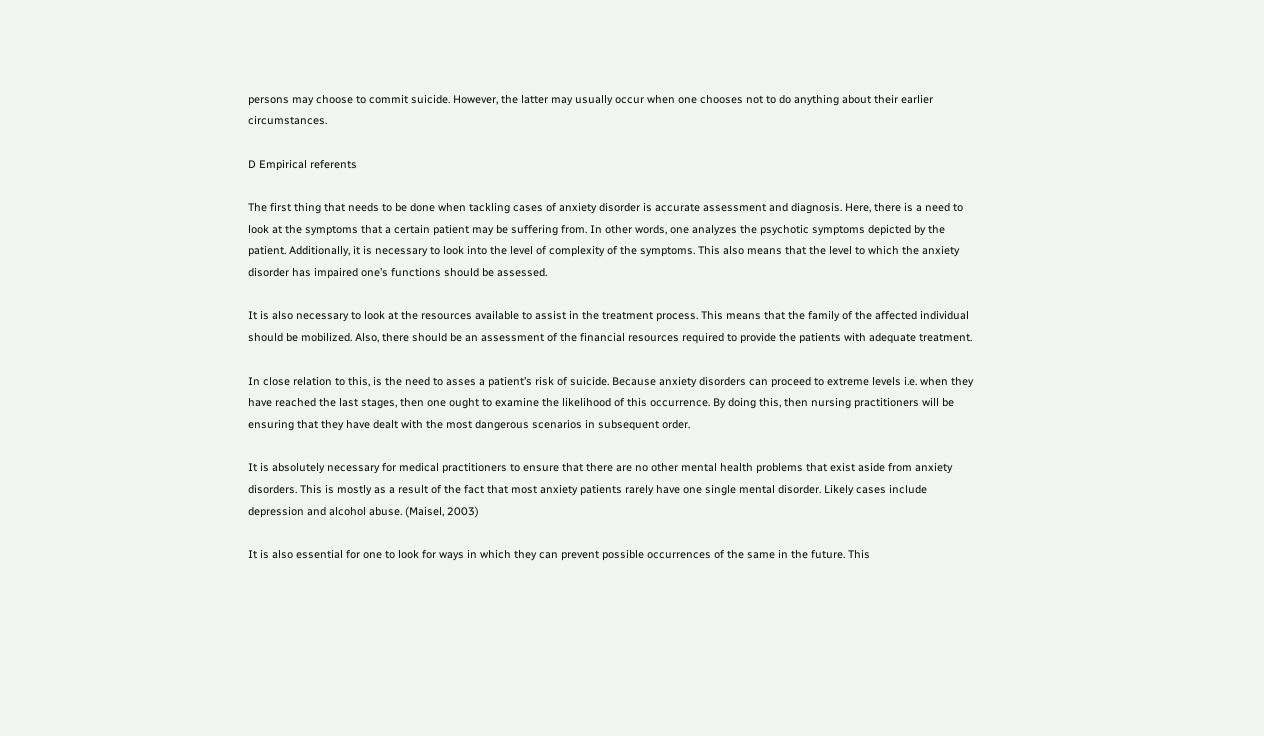persons may choose to commit suicide. However, the latter may usually occur when one chooses not to do anything about their earlier circumstances.

D Empirical referents

The first thing that needs to be done when tackling cases of anxiety disorder is accurate assessment and diagnosis. Here, there is a need to look at the symptoms that a certain patient may be suffering from. In other words, one analyzes the psychotic symptoms depicted by the patient. Additionally, it is necessary to look into the level of complexity of the symptoms. This also means that the level to which the anxiety disorder has impaired one’s functions should be assessed.

It is also necessary to look at the resources available to assist in the treatment process. This means that the family of the affected individual should be mobilized. Also, there should be an assessment of the financial resources required to provide the patients with adequate treatment.

In close relation to this, is the need to asses a patient’s risk of suicide. Because anxiety disorders can proceed to extreme levels i.e. when they have reached the last stages, then one ought to examine the likelihood of this occurrence. By doing this, then nursing practitioners will be ensuring that they have dealt with the most dangerous scenarios in subsequent order.

It is absolutely necessary for medical practitioners to ensure that there are no other mental health problems that exist aside from anxiety disorders. This is mostly as a result of the fact that most anxiety patients rarely have one single mental disorder. Likely cases include depression and alcohol abuse. (Maisel, 2003)

It is also essential for one to look for ways in which they can prevent possible occurrences of the same in the future. This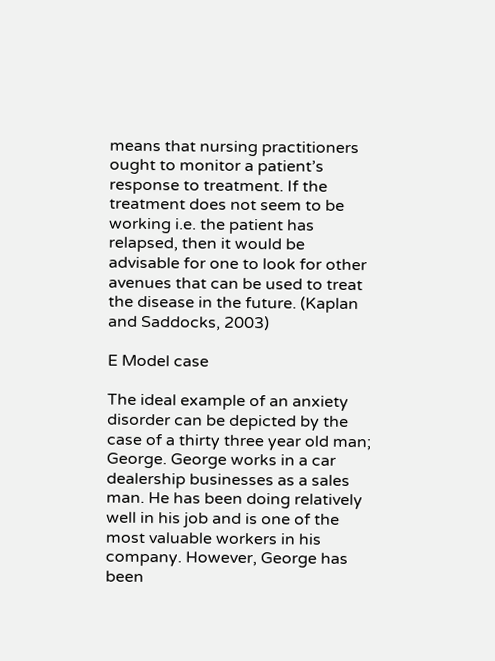means that nursing practitioners ought to monitor a patient’s response to treatment. If the treatment does not seem to be working i.e. the patient has relapsed, then it would be advisable for one to look for other avenues that can be used to treat the disease in the future. (Kaplan and Saddocks, 2003)

E Model case

The ideal example of an anxiety disorder can be depicted by the case of a thirty three year old man; George. George works in a car dealership businesses as a sales man. He has been doing relatively well in his job and is one of the most valuable workers in his company. However, George has been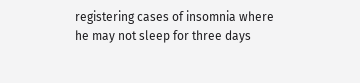registering cases of insomnia where he may not sleep for three days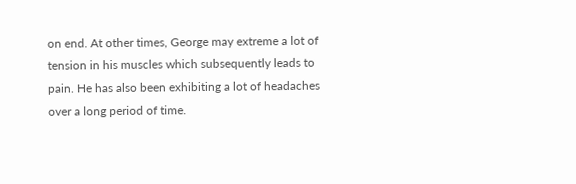on end. At other times, George may extreme a lot of tension in his muscles which subsequently leads to pain. He has also been exhibiting a lot of headaches over a long period of time.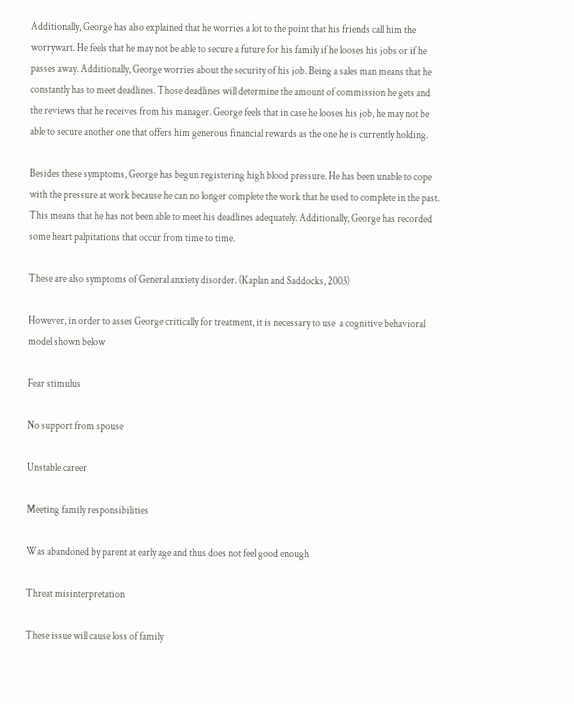Additionally, George has also explained that he worries a lot to the point that his friends call him the worrywart. He feels that he may not be able to secure a future for his family if he looses his jobs or if he passes away. Additionally, George worries about the security of his job. Being a sales man means that he constantly has to meet deadlines. Those deadlines will determine the amount of commission he gets and the reviews that he receives from his manager. George feels that in case he looses his job, he may not be able to secure another one that offers him generous financial rewards as the one he is currently holding.

Besides these symptoms, George has begun registering high blood pressure. He has been unable to cope with the pressure at work because he can no longer complete the work that he used to complete in the past. This means that he has not been able to meet his deadlines adequately. Additionally, George has recorded some heart palpitations that occur from time to time.

These are also symptoms of General anxiety disorder. (Kaplan and Saddocks, 2003)

However, in order to asses George critically for treatment, it is necessary to use  a cognitive behavioral model shown below

Fear stimulus

No support from spouse

Unstable career

Meeting family responsibilities

Was abandoned by parent at early age and thus does not feel good enough

Threat misinterpretation

These issue will cause loss of family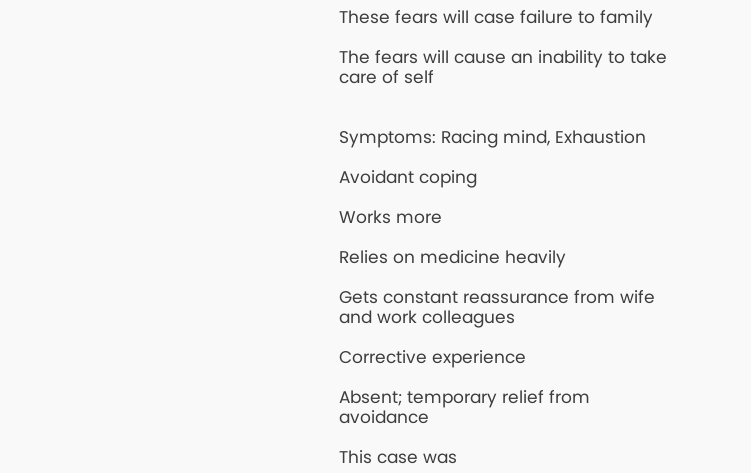These fears will case failure to family

The fears will cause an inability to take care of self


Symptoms: Racing mind, Exhaustion

Avoidant coping

Works more

Relies on medicine heavily

Gets constant reassurance from wife and work colleagues

Corrective experience

Absent; temporary relief from avoidance

This case was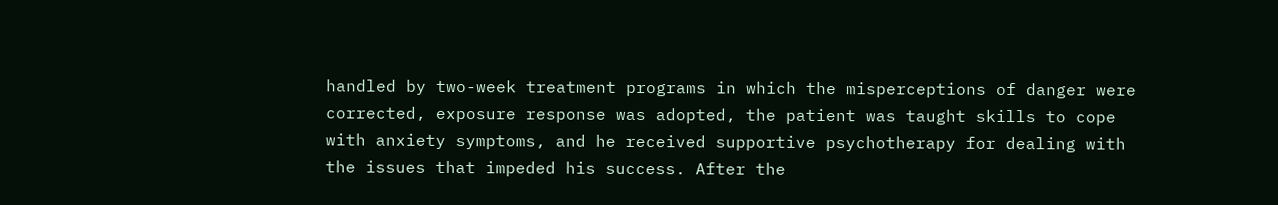handled by two-week treatment programs in which the misperceptions of danger were corrected, exposure response was adopted, the patient was taught skills to cope with anxiety symptoms, and he received supportive psychotherapy for dealing with the issues that impeded his success. After the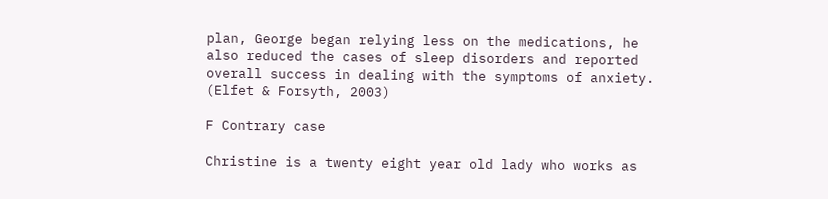plan, George began relying less on the medications, he also reduced the cases of sleep disorders and reported overall success in dealing with the symptoms of anxiety. (Elfet & Forsyth, 2003)

F Contrary case

Christine is a twenty eight year old lady who works as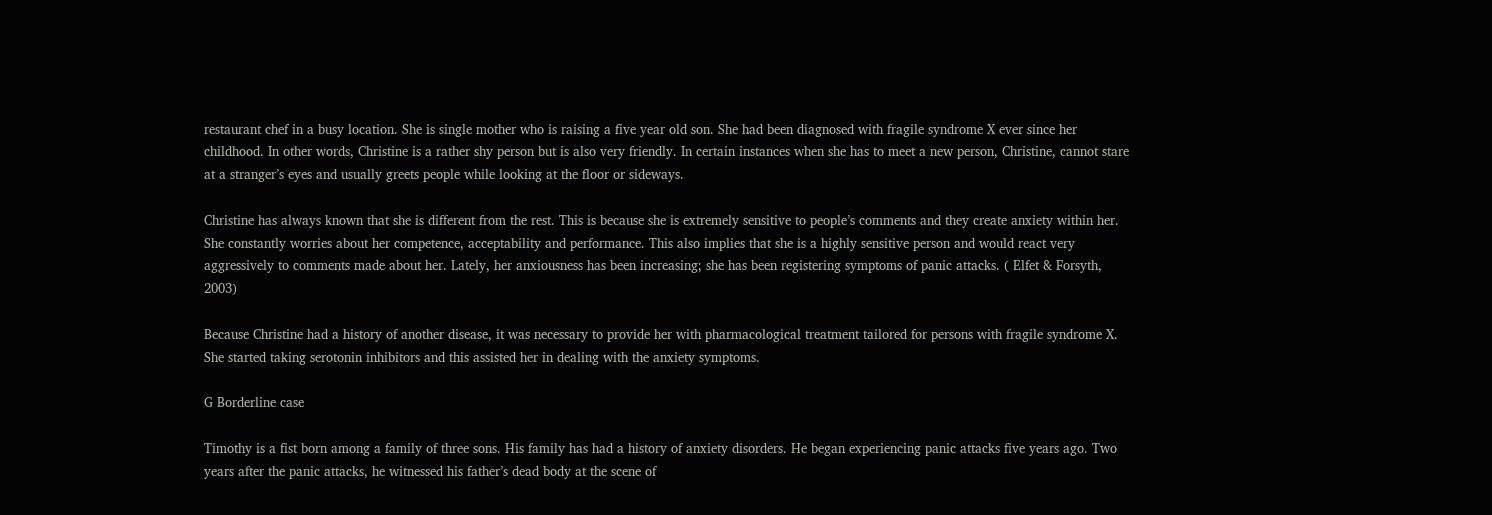restaurant chef in a busy location. She is single mother who is raising a five year old son. She had been diagnosed with fragile syndrome X ever since her childhood. In other words, Christine is a rather shy person but is also very friendly. In certain instances when she has to meet a new person, Christine, cannot stare at a stranger’s eyes and usually greets people while looking at the floor or sideways.

Christine has always known that she is different from the rest. This is because she is extremely sensitive to people’s comments and they create anxiety within her. She constantly worries about her competence, acceptability and performance. This also implies that she is a highly sensitive person and would react very aggressively to comments made about her. Lately, her anxiousness has been increasing; she has been registering symptoms of panic attacks. ( Elfet & Forsyth, 2003)

Because Christine had a history of another disease, it was necessary to provide her with pharmacological treatment tailored for persons with fragile syndrome X. She started taking serotonin inhibitors and this assisted her in dealing with the anxiety symptoms.

G Borderline case

Timothy is a fist born among a family of three sons. His family has had a history of anxiety disorders. He began experiencing panic attacks five years ago. Two years after the panic attacks, he witnessed his father’s dead body at the scene of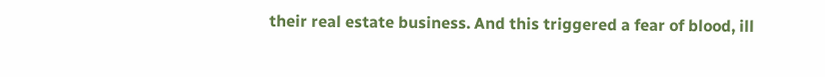their real estate business. And this triggered a fear of blood, ill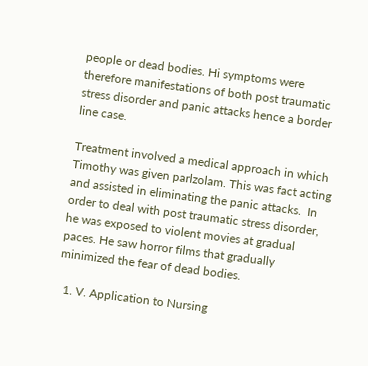people or dead bodies. Hi symptoms were therefore manifestations of both post traumatic stress disorder and panic attacks hence a border line case.

Treatment involved a medical approach in which Timothy was given parlzolam. This was fact acting and assisted in eliminating the panic attacks.  In order to deal with post traumatic stress disorder, he was exposed to violent movies at gradual paces. He saw horror films that gradually minimized the fear of dead bodies.

  1. V. Application to Nursing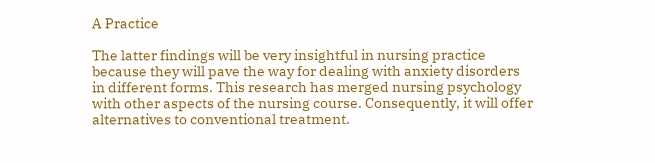A Practice

The latter findings will be very insightful in nursing practice because they will pave the way for dealing with anxiety disorders in different forms. This research has merged nursing psychology with other aspects of the nursing course. Consequently, it will offer alternatives to conventional treatment.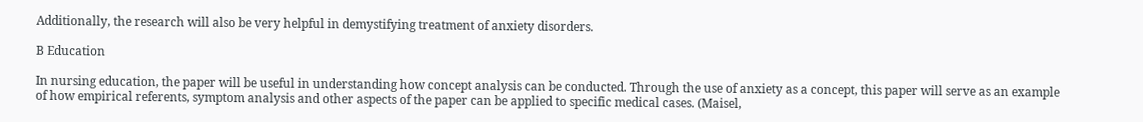Additionally, the research will also be very helpful in demystifying treatment of anxiety disorders.

B Education

In nursing education, the paper will be useful in understanding how concept analysis can be conducted. Through the use of anxiety as a concept, this paper will serve as an example of how empirical referents, symptom analysis and other aspects of the paper can be applied to specific medical cases. (Maisel,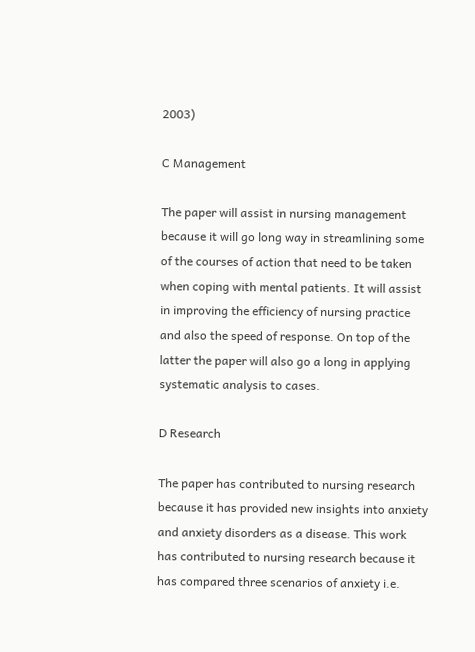2003)

C Management

The paper will assist in nursing management because it will go long way in streamlining some of the courses of action that need to be taken when coping with mental patients. It will assist in improving the efficiency of nursing practice and also the speed of response. On top of the latter the paper will also go a long in applying systematic analysis to cases.

D Research

The paper has contributed to nursing research because it has provided new insights into anxiety and anxiety disorders as a disease. This work has contributed to nursing research because it has compared three scenarios of anxiety i.e.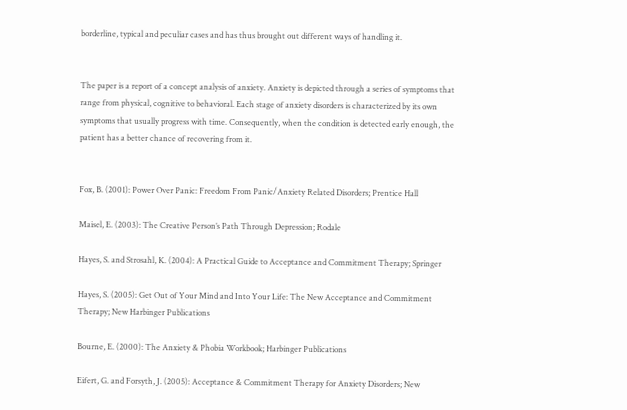borderline, typical and peculiar cases and has thus brought out different ways of handling it.


The paper is a report of a concept analysis of anxiety. Anxiety is depicted through a series of symptoms that range from physical, cognitive to behavioral. Each stage of anxiety disorders is characterized by its own symptoms that usually progress with time. Consequently, when the condition is detected early enough, the patient has a better chance of recovering from it.


Fox, B. (2001): Power Over Panic: Freedom From Panic/Anxiety Related Disorders; Prentice Hall

Maisel, E. (2003): The Creative Person’s Path Through Depression; Rodale

Hayes, S. and Strosahl, K. (2004): A Practical Guide to Acceptance and Commitment Therapy; Springer

Hayes, S. (2005): Get Out of Your Mind and Into Your Life: The New Acceptance and Commitment Therapy; New Harbinger Publications

Bourne, E. (2000): The Anxiety & Phobia Workbook; Harbinger Publications

Eifert, G. and Forsyth, J. (2005): Acceptance & Commitment Therapy for Anxiety Disorders; New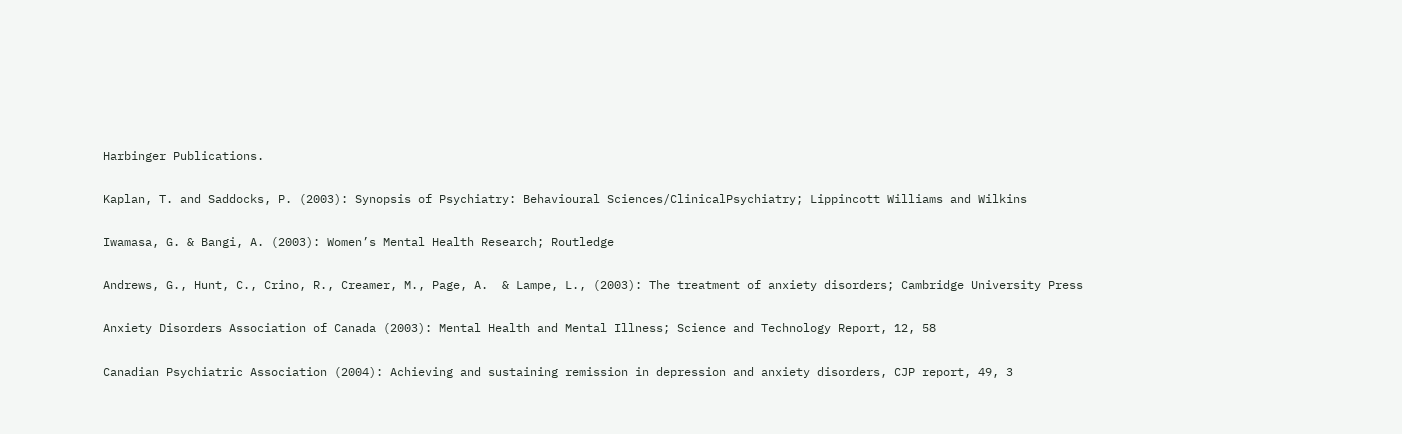Harbinger Publications.

Kaplan, T. and Saddocks, P. (2003): Synopsis of Psychiatry: Behavioural Sciences/ClinicalPsychiatry; Lippincott Williams and Wilkins

Iwamasa, G. & Bangi, A. (2003): Women’s Mental Health Research; Routledge

Andrews, G., Hunt, C., Crino, R., Creamer, M., Page, A.  & Lampe, L., (2003): The treatment of anxiety disorders; Cambridge University Press

Anxiety Disorders Association of Canada (2003): Mental Health and Mental Illness; Science and Technology Report, 12, 58

Canadian Psychiatric Association (2004): Achieving and sustaining remission in depression and anxiety disorders, CJP report, 49, 3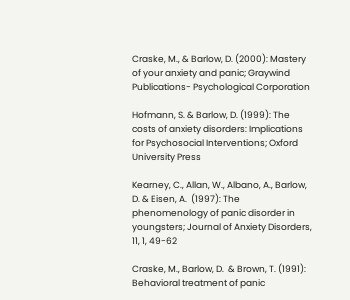Craske, M., & Barlow, D. (2000): Mastery of your anxiety and panic; Graywind Publications- Psychological Corporation

Hofmann, S. & Barlow, D. (1999): The costs of anxiety disorders: Implications for Psychosocial Interventions; Oxford University Press

Kearney, C., Allan, W., Albano, A., Barlow, D. & Eisen, A.  (1997): The phenomenology of panic disorder in youngsters; Journal of Anxiety Disorders, 11, 1, 49-62

Craske, M., Barlow, D.  & Brown, T. (1991): Behavioral treatment of panic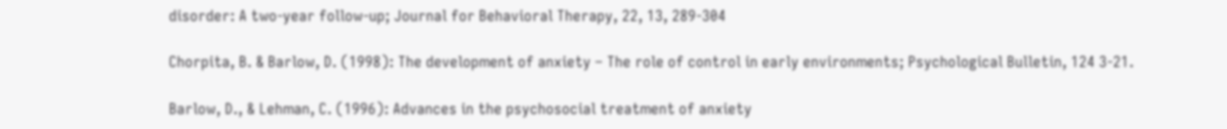disorder: A two-year follow-up; Journal for Behavioral Therapy, 22, 13, 289-304

Chorpita, B. & Barlow, D. (1998): The development of anxiety – The role of control in early environments; Psychological Bulletin, 124 3-21.

Barlow, D., & Lehman, C. (1996): Advances in the psychosocial treatment of anxiety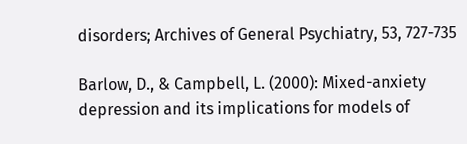disorders; Archives of General Psychiatry, 53, 727-735

Barlow, D., & Campbell, L. (2000): Mixed-anxiety depression and its implications for models of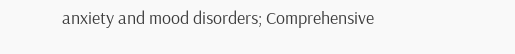anxiety and mood disorders; Comprehensive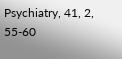Psychiatry, 41, 2, 55-60